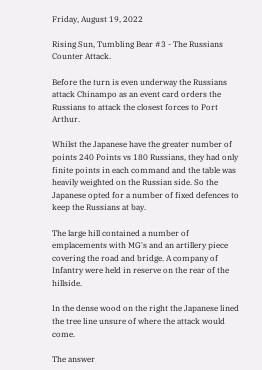Friday, August 19, 2022

Rising Sun, Tumbling Bear #3 - The Russians Counter Attack.

Before the turn is even underway the Russians attack Chinampo as an event card orders the Russians to attack the closest forces to Port Arthur.

Whilst the Japanese have the greater number of points 240 Points vs 180 Russians, they had only finite points in each command and the table was heavily weighted on the Russian side. So the Japanese opted for a number of fixed defences to keep the Russians at bay.

The large hill contained a number of emplacements with MG's and an artillery piece covering the road and bridge. A company of Infantry were held in reserve on the rear of the hillside.

In the dense wood on the right the Japanese lined the tree line unsure of where the attack would come.

The answer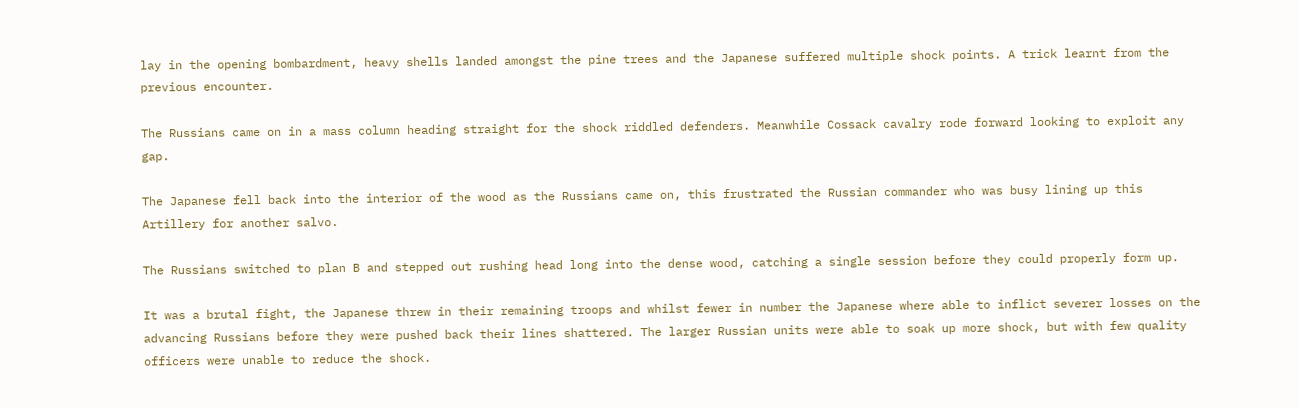lay in the opening bombardment, heavy shells landed amongst the pine trees and the Japanese suffered multiple shock points. A trick learnt from the previous encounter.

The Russians came on in a mass column heading straight for the shock riddled defenders. Meanwhile Cossack cavalry rode forward looking to exploit any gap.

The Japanese fell back into the interior of the wood as the Russians came on, this frustrated the Russian commander who was busy lining up this Artillery for another salvo.

The Russians switched to plan B and stepped out rushing head long into the dense wood, catching a single session before they could properly form up.

It was a brutal fight, the Japanese threw in their remaining troops and whilst fewer in number the Japanese where able to inflict severer losses on the advancing Russians before they were pushed back their lines shattered. The larger Russian units were able to soak up more shock, but with few quality officers were unable to reduce the shock.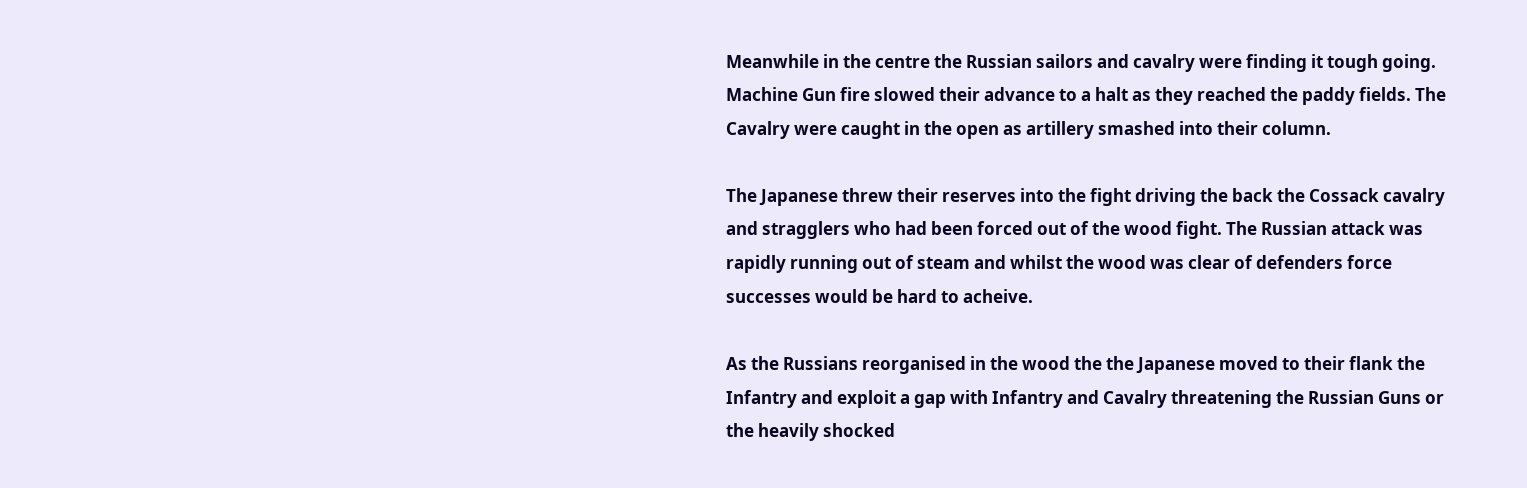Meanwhile in the centre the Russian sailors and cavalry were finding it tough going. Machine Gun fire slowed their advance to a halt as they reached the paddy fields. The Cavalry were caught in the open as artillery smashed into their column.

The Japanese threw their reserves into the fight driving the back the Cossack cavalry and stragglers who had been forced out of the wood fight. The Russian attack was rapidly running out of steam and whilst the wood was clear of defenders force successes would be hard to acheive.

As the Russians reorganised in the wood the the Japanese moved to their flank the Infantry and exploit a gap with Infantry and Cavalry threatening the Russian Guns or the heavily shocked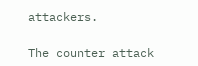attackers.

The counter attack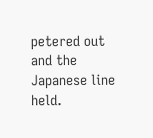petered out and the Japanese line held.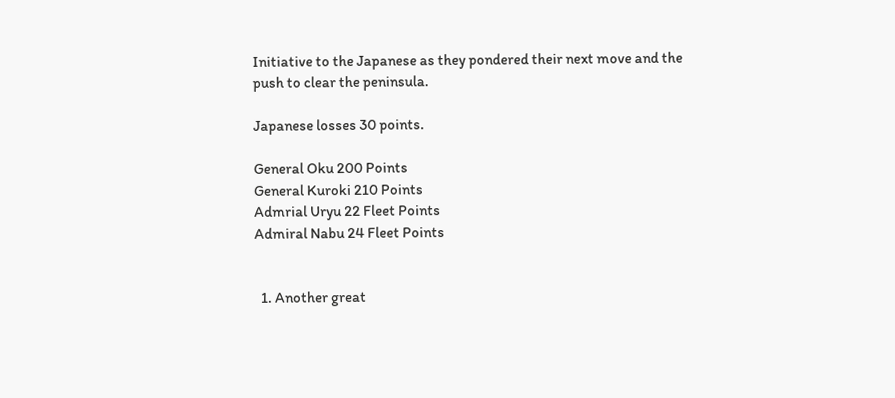Initiative to the Japanese as they pondered their next move and the push to clear the peninsula.

Japanese losses 30 points.

General Oku 200 Points
General Kuroki 210 Points
Admrial Uryu 22 Fleet Points
Admiral Nabu 24 Fleet Points


  1. Another great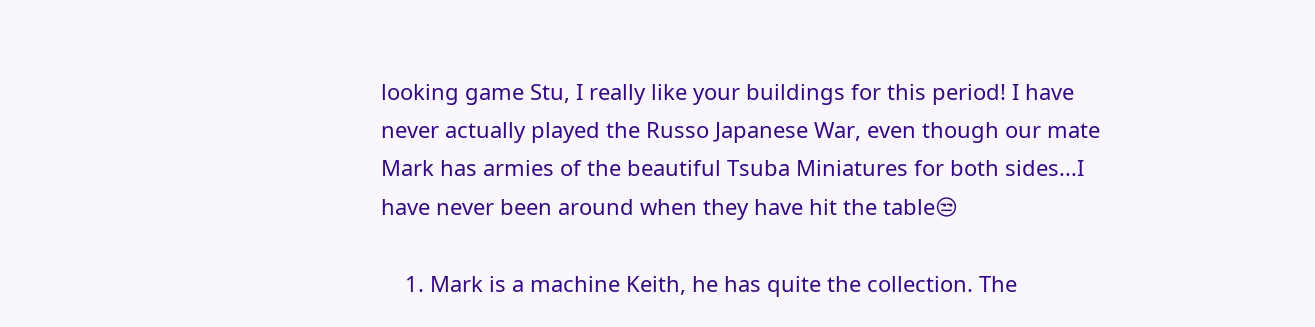looking game Stu, I really like your buildings for this period! I have never actually played the Russo Japanese War, even though our mate Mark has armies of the beautiful Tsuba Miniatures for both sides...I have never been around when they have hit the table😒

    1. Mark is a machine Keith, he has quite the collection. The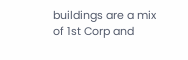buildings are a mix of 1st Corp and